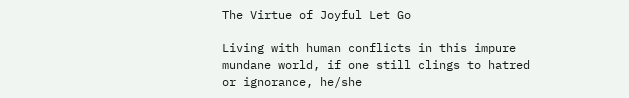The Virtue of Joyful Let Go

Living with human conflicts in this impure mundane world, if one still clings to hatred or ignorance, he/she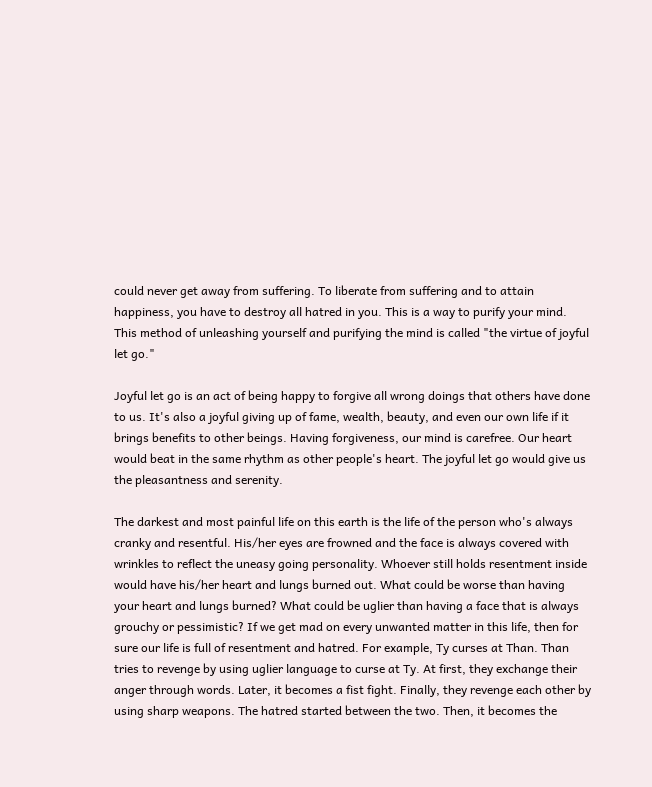could never get away from suffering. To liberate from suffering and to attain happiness, you have to destroy all hatred in you. This is a way to purify your mind. This method of unleashing yourself and purifying the mind is called "the virtue of joyful let go."

Joyful let go is an act of being happy to forgive all wrong doings that others have done to us. It's also a joyful giving up of fame, wealth, beauty, and even our own life if it brings benefits to other beings. Having forgiveness, our mind is carefree. Our heart would beat in the same rhythm as other people's heart. The joyful let go would give us the pleasantness and serenity.

The darkest and most painful life on this earth is the life of the person who's always cranky and resentful. His/her eyes are frowned and the face is always covered with wrinkles to reflect the uneasy going personality. Whoever still holds resentment inside would have his/her heart and lungs burned out. What could be worse than having your heart and lungs burned? What could be uglier than having a face that is always grouchy or pessimistic? If we get mad on every unwanted matter in this life, then for sure our life is full of resentment and hatred. For example, Ty curses at Than. Than tries to revenge by using uglier language to curse at Ty. At first, they exchange their anger through words. Later, it becomes a fist fight. Finally, they revenge each other by using sharp weapons. The hatred started between the two. Then, it becomes the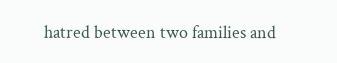hatred between two families and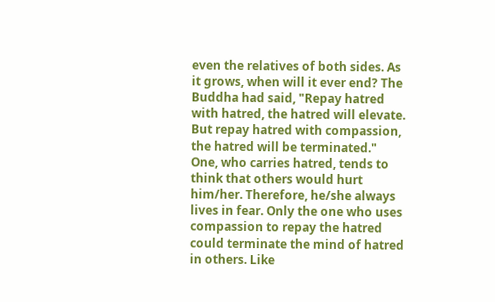even the relatives of both sides. As it grows, when will it ever end? The Buddha had said, "Repay hatred with hatred, the hatred will elevate. But repay hatred with compassion, the hatred will be terminated." One, who carries hatred, tends to think that others would hurt him/her. Therefore, he/she always lives in fear. Only the one who uses compassion to repay the hatred could terminate the mind of hatred in others. Like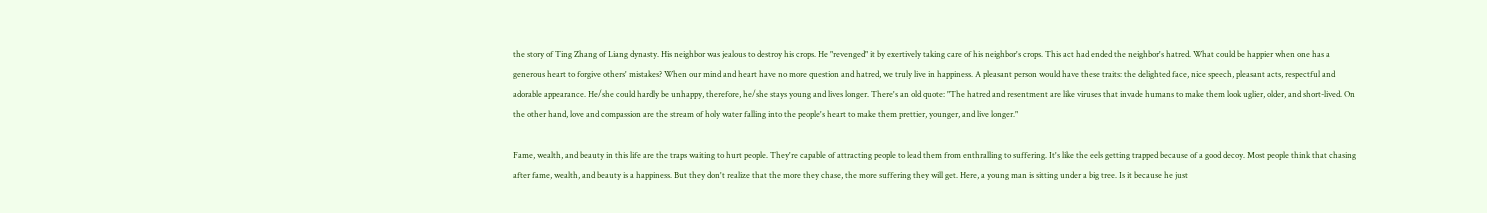the story of Ting Zhang of Liang dynasty. His neighbor was jealous to destroy his crops. He "revenged" it by exertively taking care of his neighbor's crops. This act had ended the neighbor's hatred. What could be happier when one has a generous heart to forgive others' mistakes? When our mind and heart have no more question and hatred, we truly live in happiness. A pleasant person would have these traits: the delighted face, nice speech, pleasant acts, respectful and adorable appearance. He/she could hardly be unhappy, therefore, he/she stays young and lives longer. There's an old quote: "The hatred and resentment are like viruses that invade humans to make them look uglier, older, and short-lived. On the other hand, love and compassion are the stream of holy water falling into the people's heart to make them prettier, younger, and live longer."

Fame, wealth, and beauty in this life are the traps waiting to hurt people. They're capable of attracting people to lead them from enthralling to suffering. It's like the eels getting trapped because of a good decoy. Most people think that chasing after fame, wealth, and beauty is a happiness. But they don't realize that the more they chase, the more suffering they will get. Here, a young man is sitting under a big tree. Is it because he just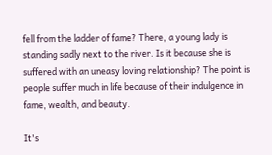fell from the ladder of fame? There, a young lady is standing sadly next to the river. Is it because she is suffered with an uneasy loving relationship? The point is people suffer much in life because of their indulgence in fame, wealth, and beauty.

It's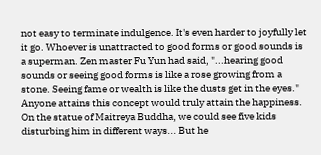not easy to terminate indulgence. It's even harder to joyfully let it go. Whoever is unattracted to good forms or good sounds is a superman. Zen master Fu Yun had said, "...hearing good sounds or seeing good forms is like a rose growing from a stone. Seeing fame or wealth is like the dusts get in the eyes." Anyone attains this concept would truly attain the happiness. On the statue of Maitreya Buddha, we could see five kids disturbing him in different ways... But he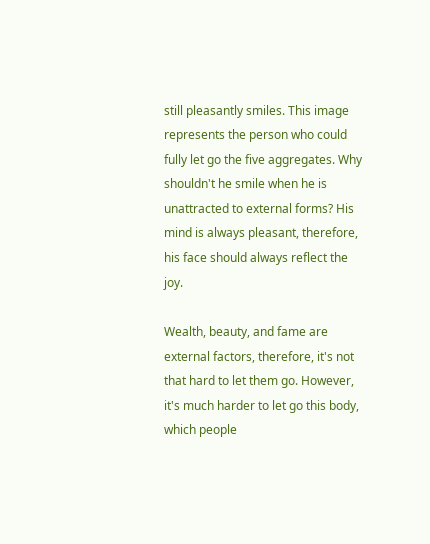still pleasantly smiles. This image represents the person who could fully let go the five aggregates. Why shouldn't he smile when he is unattracted to external forms? His mind is always pleasant, therefore, his face should always reflect the joy.

Wealth, beauty, and fame are external factors, therefore, it's not that hard to let them go. However, it's much harder to let go this body, which people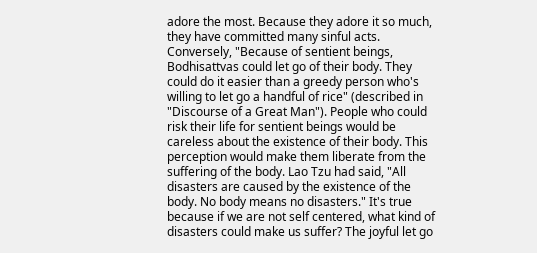adore the most. Because they adore it so much, they have committed many sinful acts. Conversely, "Because of sentient beings, Bodhisattvas could let go of their body. They could do it easier than a greedy person who's willing to let go a handful of rice" (described in "Discourse of a Great Man"). People who could risk their life for sentient beings would be careless about the existence of their body. This perception would make them liberate from the suffering of the body. Lao Tzu had said, "All disasters are caused by the existence of the body. No body means no disasters." It's true because if we are not self centered, what kind of disasters could make us suffer? The joyful let go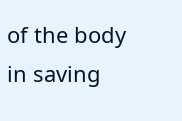of the body in saving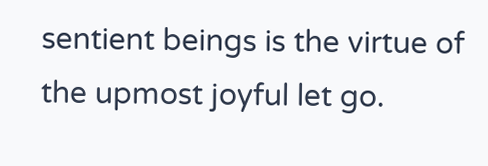sentient beings is the virtue of the upmost joyful let go.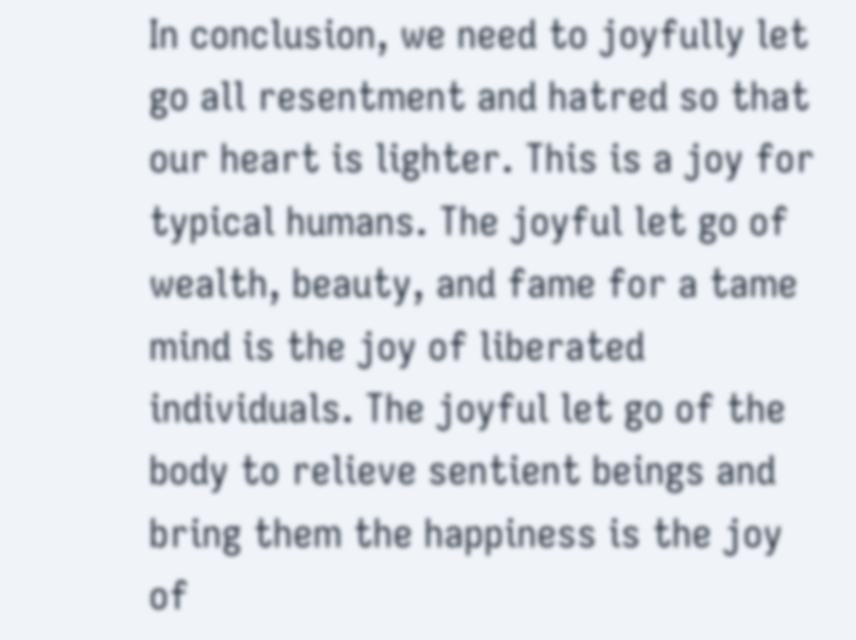In conclusion, we need to joyfully let go all resentment and hatred so that our heart is lighter. This is a joy for typical humans. The joyful let go of wealth, beauty, and fame for a tame mind is the joy of liberated individuals. The joyful let go of the body to relieve sentient beings and bring them the happiness is the joy of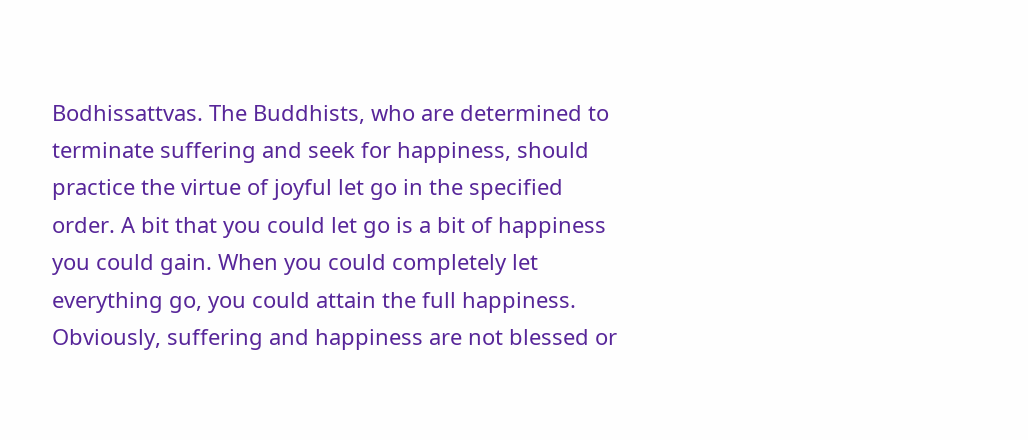Bodhissattvas. The Buddhists, who are determined to terminate suffering and seek for happiness, should practice the virtue of joyful let go in the specified order. A bit that you could let go is a bit of happiness you could gain. When you could completely let everything go, you could attain the full happiness. Obviously, suffering and happiness are not blessed or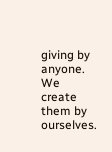giving by anyone. We create them by ourselves.